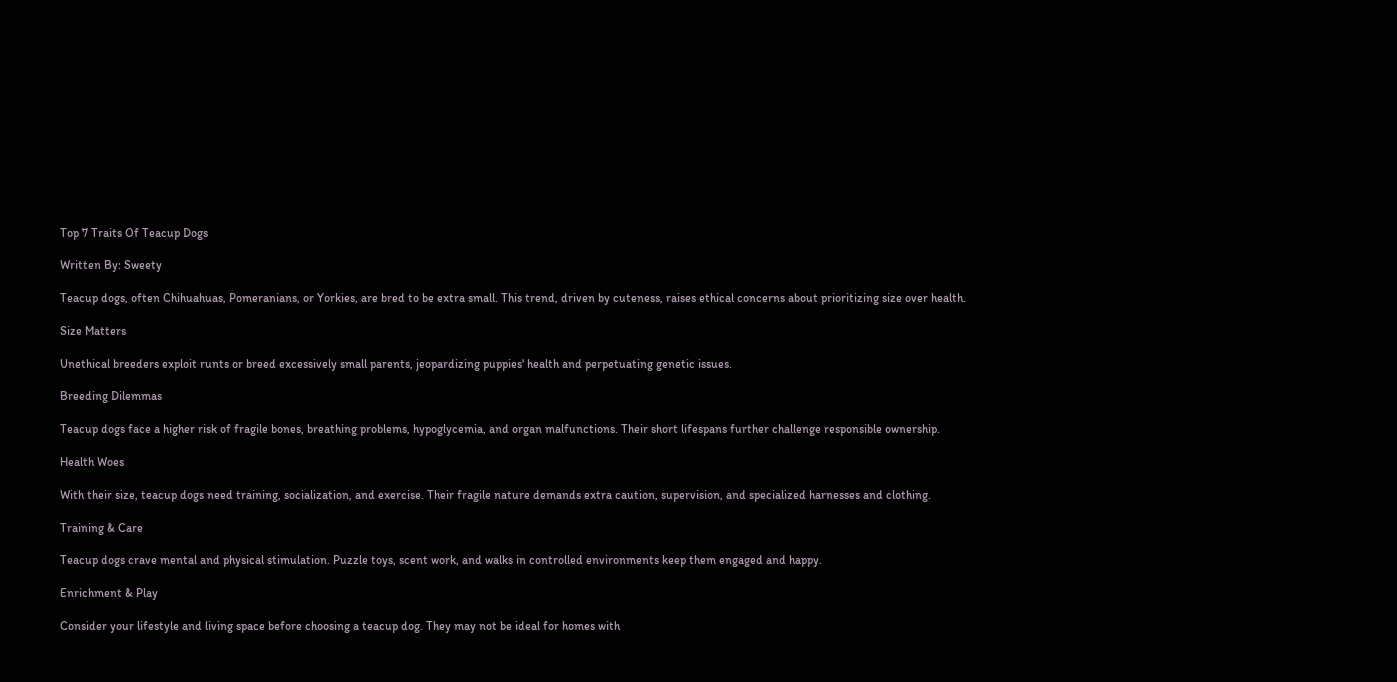Top 7 Traits Of Teacup Dogs

Written By: Sweety

Teacup dogs, often Chihuahuas, Pomeranians, or Yorkies, are bred to be extra small. This trend, driven by cuteness, raises ethical concerns about prioritizing size over health.

Size Matters

Unethical breeders exploit runts or breed excessively small parents, jeopardizing puppies' health and perpetuating genetic issues.

Breeding Dilemmas

Teacup dogs face a higher risk of fragile bones, breathing problems, hypoglycemia, and organ malfunctions. Their short lifespans further challenge responsible ownership.

Health Woes

With their size, teacup dogs need training, socialization, and exercise. Their fragile nature demands extra caution, supervision, and specialized harnesses and clothing.

Training & Care

Teacup dogs crave mental and physical stimulation. Puzzle toys, scent work, and walks in controlled environments keep them engaged and happy.

Enrichment & Play

Consider your lifestyle and living space before choosing a teacup dog. They may not be ideal for homes with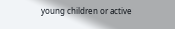young children or active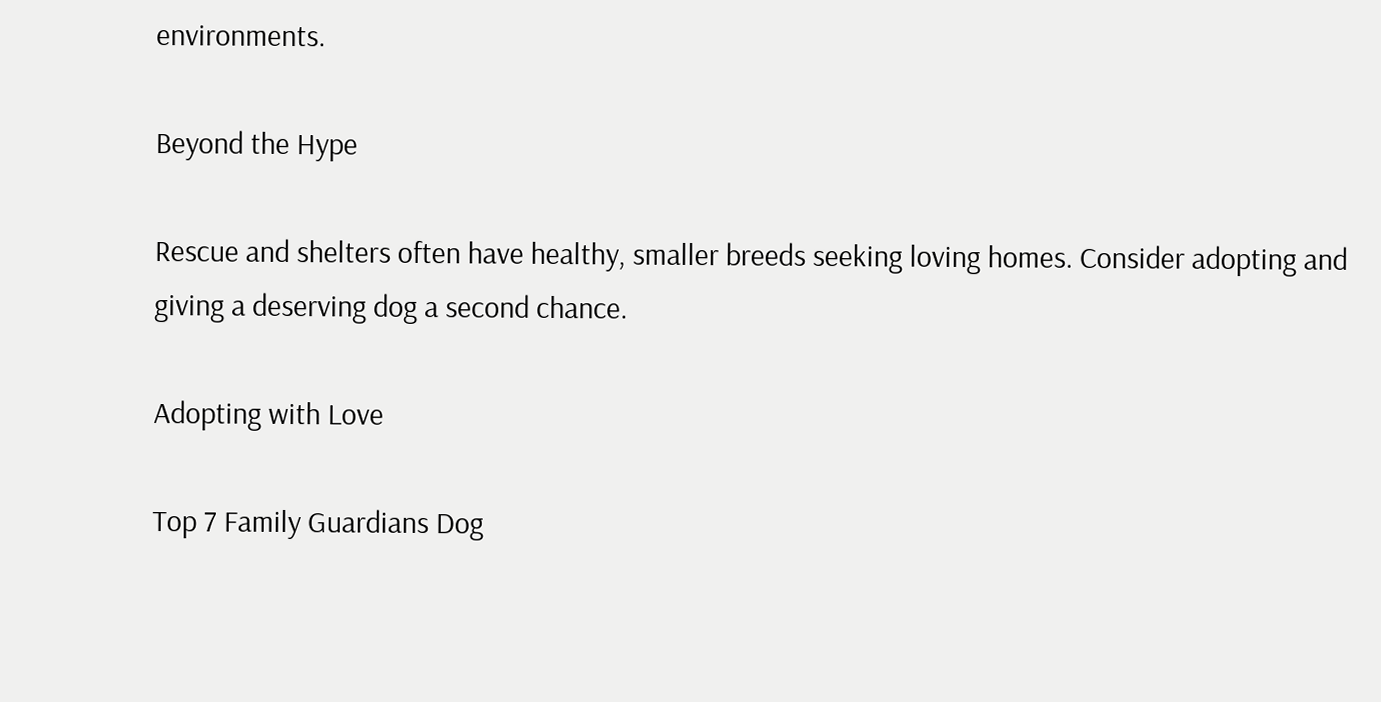environments.

Beyond the Hype

Rescue and shelters often have healthy, smaller breeds seeking loving homes. Consider adopting and giving a deserving dog a second chance.

Adopting with Love

Top 7 Family Guardians Dog